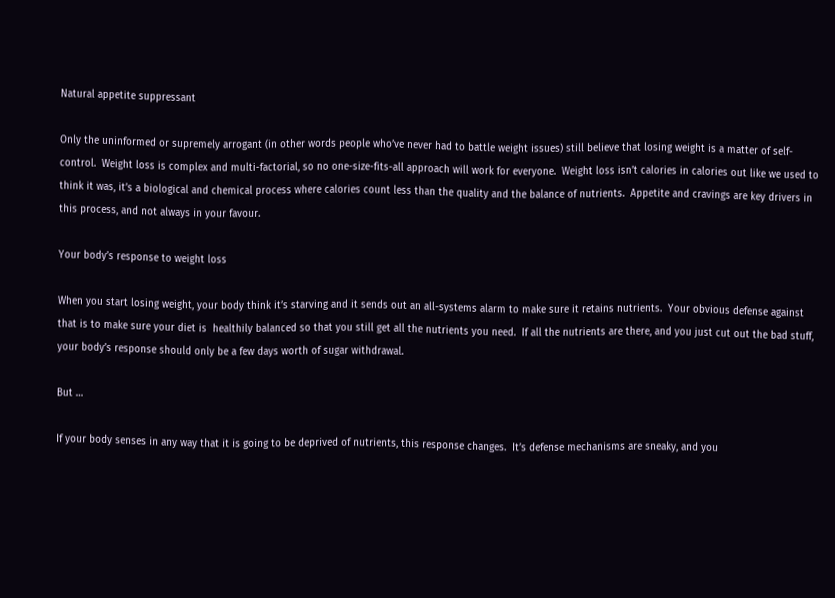Natural appetite suppressant

Only the uninformed or supremely arrogant (in other words people who’ve never had to battle weight issues) still believe that losing weight is a matter of self-control.  Weight loss is complex and multi-factorial, so no one-size-fits-all approach will work for everyone.  Weight loss isn’t calories in calories out like we used to think it was, it’s a biological and chemical process where calories count less than the quality and the balance of nutrients.  Appetite and cravings are key drivers in this process, and not always in your favour.

Your body’s response to weight loss

When you start losing weight, your body think it’s starving and it sends out an all-systems alarm to make sure it retains nutrients.  Your obvious defense against that is to make sure your diet is  healthily balanced so that you still get all the nutrients you need.  If all the nutrients are there, and you just cut out the bad stuff, your body’s response should only be a few days worth of sugar withdrawal.

But …

If your body senses in any way that it is going to be deprived of nutrients, this response changes.  It’s defense mechanisms are sneaky, and you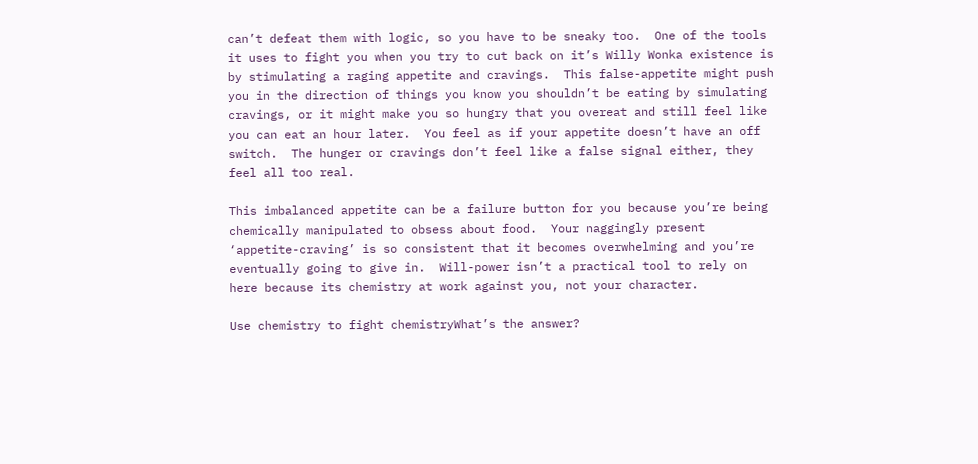can’t defeat them with logic, so you have to be sneaky too.  One of the tools it uses to fight you when you try to cut back on it’s Willy Wonka existence is by stimulating a raging appetite and cravings.  This false-appetite might push you in the direction of things you know you shouldn’t be eating by simulating cravings, or it might make you so hungry that you overeat and still feel like you can eat an hour later.  You feel as if your appetite doesn’t have an off switch.  The hunger or cravings don’t feel like a false signal either, they feel all too real.

This imbalanced appetite can be a failure button for you because you’re being chemically manipulated to obsess about food.  Your naggingly present ‘appetite-craving’ is so consistent that it becomes overwhelming and you’re eventually going to give in.  Will-power isn’t a practical tool to rely on here because its chemistry at work against you, not your character.

Use chemistry to fight chemistryWhat’s the answer?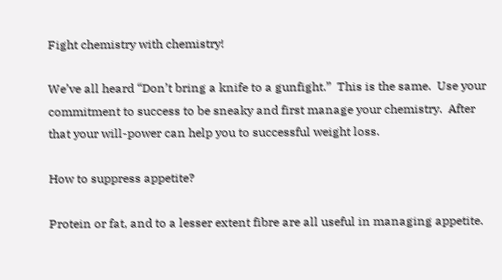Fight chemistry with chemistry!

We’ve all heard “Don’t bring a knife to a gunfight.”  This is the same.  Use your commitment to success to be sneaky and first manage your chemistry.  After that your will-power can help you to successful weight loss.

How to suppress appetite?

Protein or fat, and to a lesser extent fibre are all useful in managing appetite.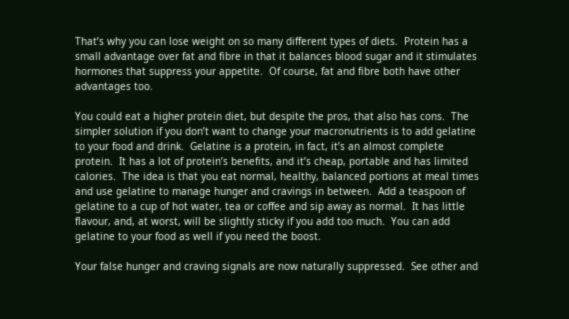That’s why you can lose weight on so many different types of diets.  Protein has a small advantage over fat and fibre in that it balances blood sugar and it stimulates hormones that suppress your appetite.  Of course, fat and fibre both have other advantages too.

You could eat a higher protein diet, but despite the pros, that also has cons.  The simpler solution if you don’t want to change your macronutrients is to add gelatine to your food and drink.  Gelatine is a protein, in fact, it’s an almost complete protein.  It has a lot of protein’s benefits, and it’s cheap, portable and has limited calories.  The idea is that you eat normal, healthy, balanced portions at meal times and use gelatine to manage hunger and cravings in between.  Add a teaspoon of  gelatine to a cup of hot water, tea or coffee and sip away as normal.  It has little flavour, and, at worst, will be slightly sticky if you add too much.  You can add gelatine to your food as well if you need the boost.

Your false hunger and craving signals are now naturally suppressed.  See other and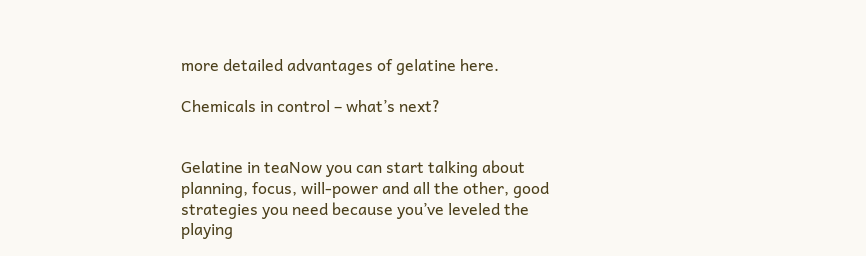more detailed advantages of gelatine here.

Chemicals in control – what’s next?


Gelatine in teaNow you can start talking about planning, focus, will-power and all the other, good strategies you need because you’ve leveled the playing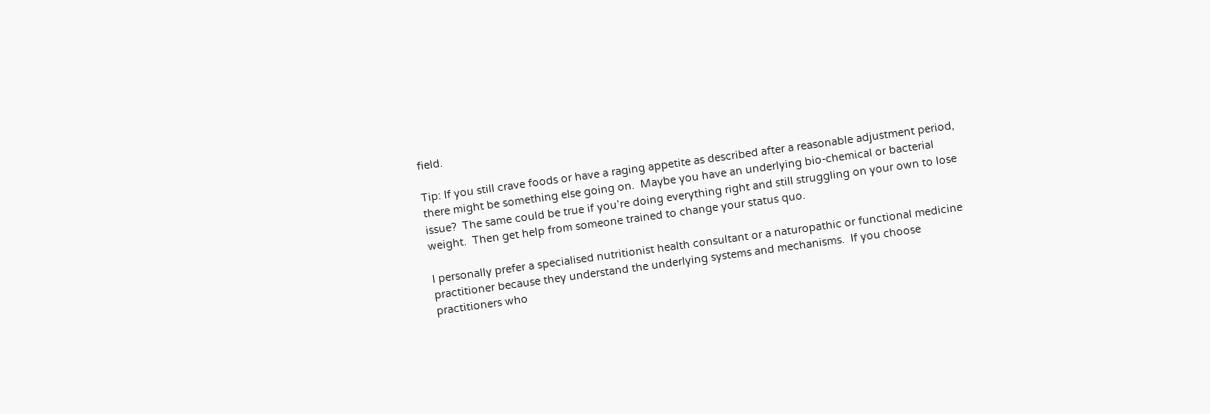field.

Tip: If you still crave foods or have a raging appetite as described after a reasonable adjustment period, there might be something else going on.  Maybe you have an underlying bio-chemical or bacterial issue?  The same could be true if you’re doing everything right and still struggling on your own to lose weight.  Then get help from someone trained to change your status quo.

I personally prefer a specialised nutritionist health consultant or a naturopathic or functional medicine practitioner because they understand the underlying systems and mechanisms.  If you choose practitioners who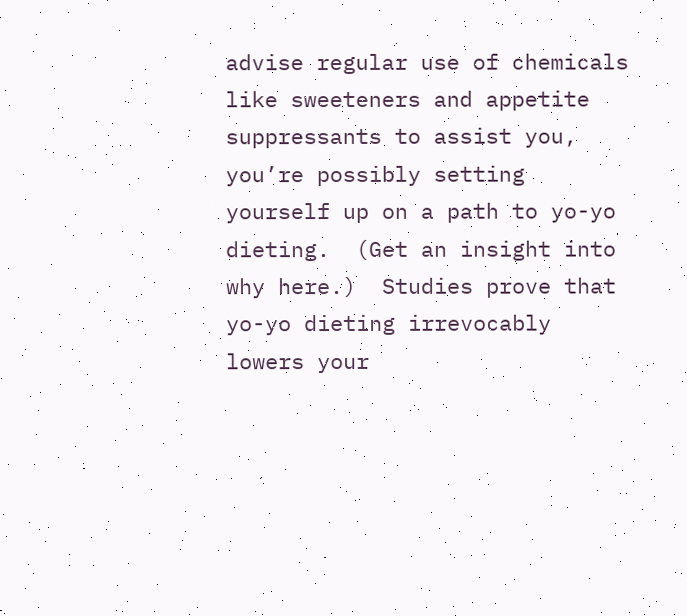advise regular use of chemicals like sweeteners and appetite suppressants to assist you, you’re possibly setting yourself up on a path to yo-yo dieting.  (Get an insight into why here.)  Studies prove that yo-yo dieting irrevocably lowers your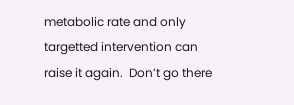metabolic rate and only targetted intervention can raise it again.  Don’t go there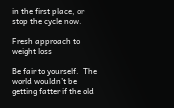in the first place, or stop the cycle now.

Fresh approach to weight loss

Be fair to yourself.  The world wouldn’t be getting fatter if the old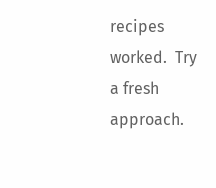recipes worked.  Try a fresh approach.